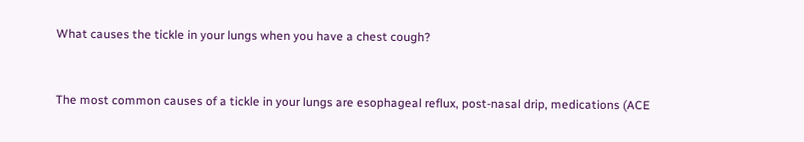What causes the tickle in your lungs when you have a chest cough?


The most common causes of a tickle in your lungs are esophageal reflux, post-nasal drip, medications (ACE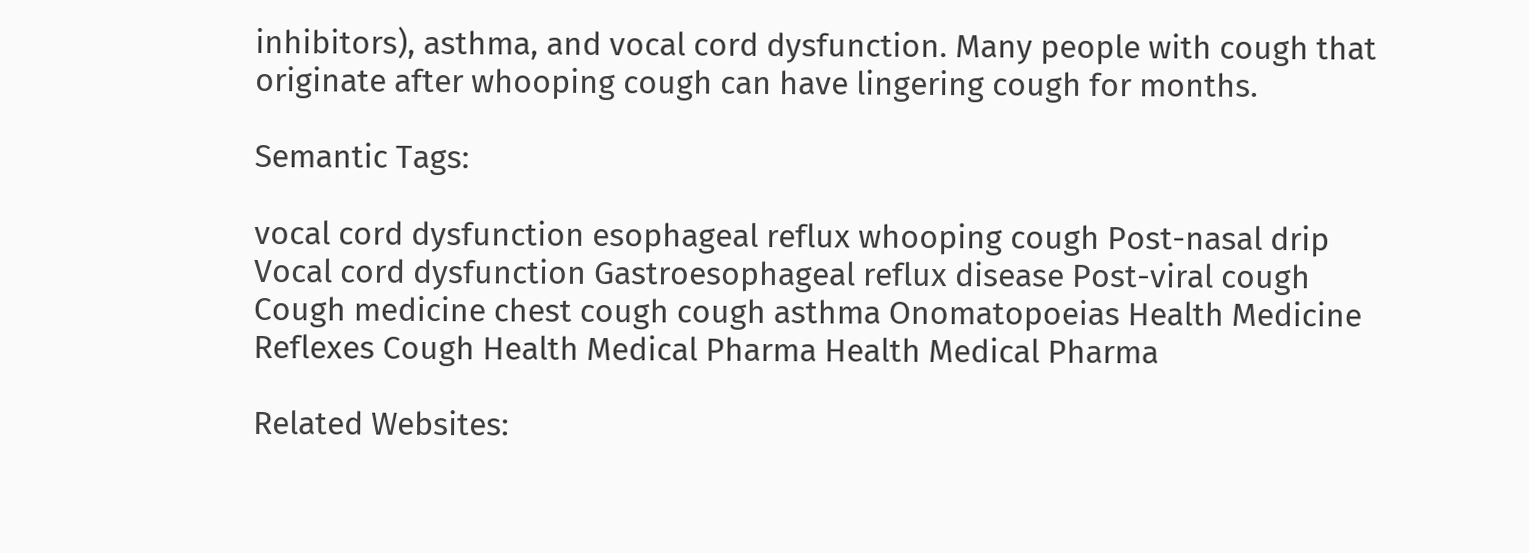inhibitors), asthma, and vocal cord dysfunction. Many people with cough that originate after whooping cough can have lingering cough for months.

Semantic Tags:

vocal cord dysfunction esophageal reflux whooping cough Post-nasal drip Vocal cord dysfunction Gastroesophageal reflux disease Post-viral cough Cough medicine chest cough cough asthma Onomatopoeias Health Medicine Reflexes Cough Health Medical Pharma Health Medical Pharma

Related Websites: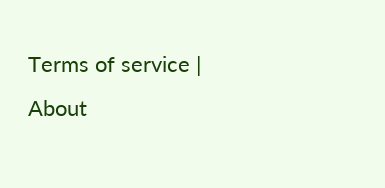Terms of service | About